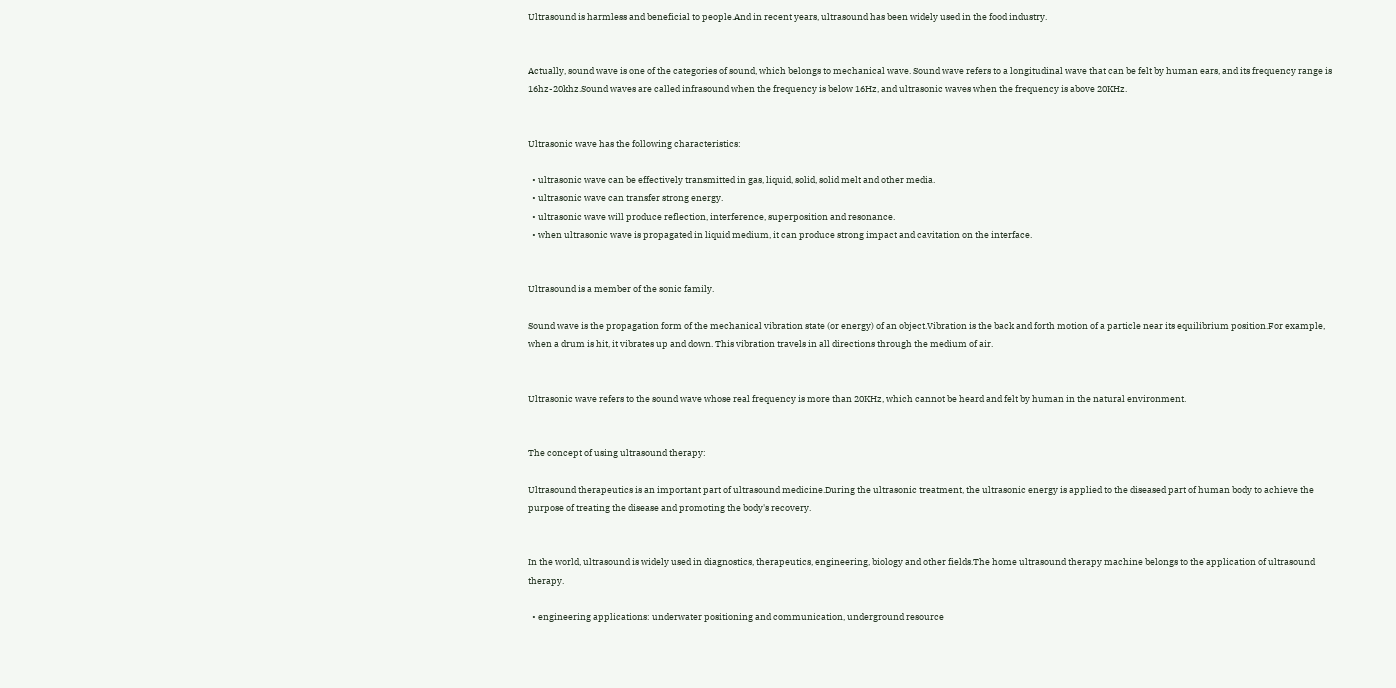Ultrasound is harmless and beneficial to people.And in recent years, ultrasound has been widely used in the food industry.


Actually, sound wave is one of the categories of sound, which belongs to mechanical wave. Sound wave refers to a longitudinal wave that can be felt by human ears, and its frequency range is 16hz-20khz.Sound waves are called infrasound when the frequency is below 16Hz, and ultrasonic waves when the frequency is above 20KHz.


Ultrasonic wave has the following characteristics:

  • ultrasonic wave can be effectively transmitted in gas, liquid, solid, solid melt and other media.
  • ultrasonic wave can transfer strong energy.
  • ultrasonic wave will produce reflection, interference, superposition and resonance.
  • when ultrasonic wave is propagated in liquid medium, it can produce strong impact and cavitation on the interface.


Ultrasound is a member of the sonic family.

Sound wave is the propagation form of the mechanical vibration state (or energy) of an object.Vibration is the back and forth motion of a particle near its equilibrium position.For example, when a drum is hit, it vibrates up and down. This vibration travels in all directions through the medium of air.


Ultrasonic wave refers to the sound wave whose real frequency is more than 20KHz, which cannot be heard and felt by human in the natural environment.


The concept of using ultrasound therapy:

Ultrasound therapeutics is an important part of ultrasound medicine.During the ultrasonic treatment, the ultrasonic energy is applied to the diseased part of human body to achieve the purpose of treating the disease and promoting the body's recovery.


In the world, ultrasound is widely used in diagnostics, therapeutics, engineering, biology and other fields.The home ultrasound therapy machine belongs to the application of ultrasound therapy.

  • engineering applications: underwater positioning and communication, underground resource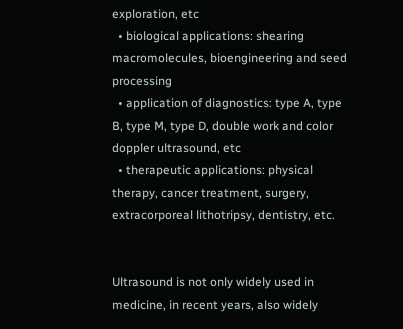exploration, etc
  • biological applications: shearing macromolecules, bioengineering and seed processing
  • application of diagnostics: type A, type B, type M, type D, double work and color doppler ultrasound, etc
  • therapeutic applications: physical therapy, cancer treatment, surgery, extracorporeal lithotripsy, dentistry, etc.


Ultrasound is not only widely used in medicine, in recent years, also widely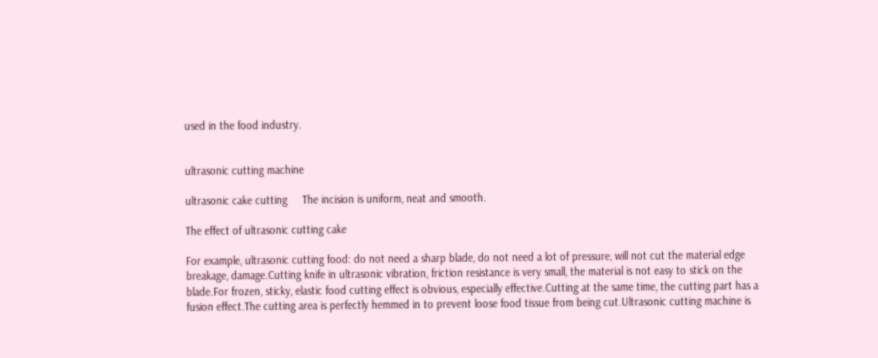used in the food industry.


ultrasonic cutting machine

ultrasonic cake cutting     The incision is uniform, neat and smooth.

The effect of ultrasonic cutting cake

For example, ultrasonic cutting food: do not need a sharp blade, do not need a lot of pressure, will not cut the material edge breakage, damage.Cutting knife in ultrasonic vibration, friction resistance is very small, the material is not easy to stick on the blade.For frozen, sticky, elastic food cutting effect is obvious, especially effective.Cutting at the same time, the cutting part has a fusion effect.The cutting area is perfectly hemmed in to prevent loose food tissue from being cut.Ultrasonic cutting machine is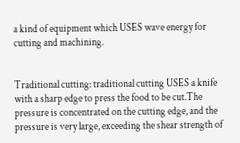a kind of equipment which USES wave energy for cutting and machining.


Traditional cutting: traditional cutting USES a knife with a sharp edge to press the food to be cut.The pressure is concentrated on the cutting edge, and the pressure is very large, exceeding the shear strength of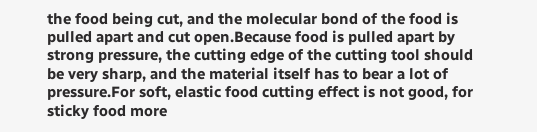the food being cut, and the molecular bond of the food is pulled apart and cut open.Because food is pulled apart by strong pressure, the cutting edge of the cutting tool should be very sharp, and the material itself has to bear a lot of pressure.For soft, elastic food cutting effect is not good, for sticky food more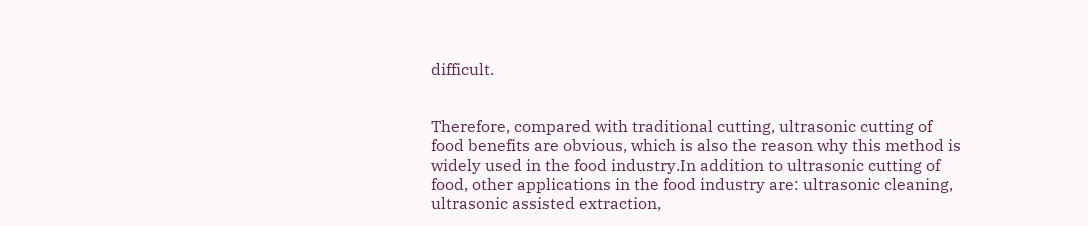difficult.


Therefore, compared with traditional cutting, ultrasonic cutting of food benefits are obvious, which is also the reason why this method is widely used in the food industry.In addition to ultrasonic cutting of food, other applications in the food industry are: ultrasonic cleaning, ultrasonic assisted extraction,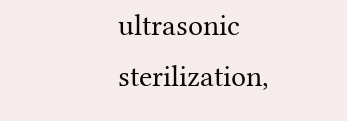ultrasonic sterilization,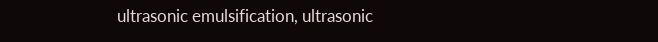ultrasonic emulsification, ultrasonic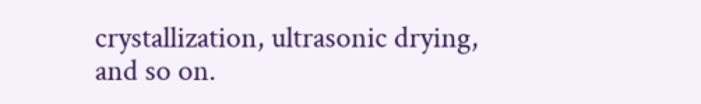crystallization, ultrasonic drying, and so on.